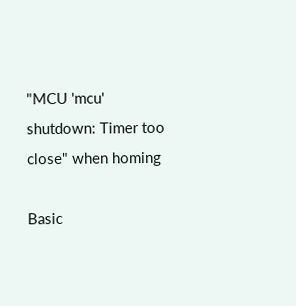"MCU 'mcu' shutdown: Timer too close" when homing

Basic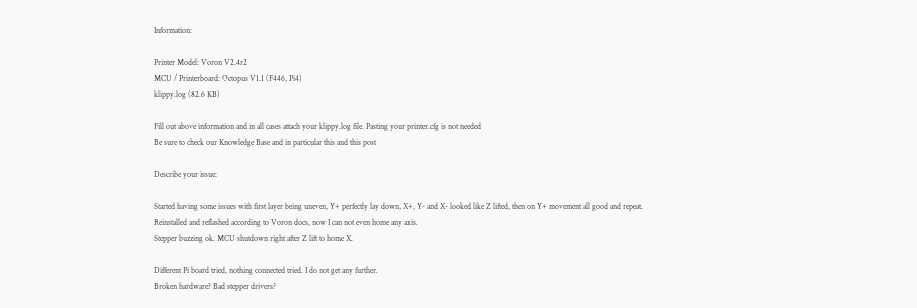Information:

Printer Model: Voron V2.4r2
MCU / Printerboard: Octopus V1.1 (F446, Pi4)
klippy.log (82.6 KB)

Fill out above information and in all cases attach your klippy.log file. Pasting your printer.cfg is not needed
Be sure to check our Knowledge Base and in particular this and this post

Describe your issue:

Started having some issues with first layer being uneven, Y+ perfectly lay down, X+, Y- and X- looked like Z lifted, then on Y+ movement all good and repeat.
Reinstalled and reflashed according to Voron docs, now I can not even home any axis.
Stepper buzzing ok. MCU shutdown right after Z lift to home X.

Different Pi board tried, nothing connected tried. I do not get any further.
Broken hardware? Bad stepper drivers?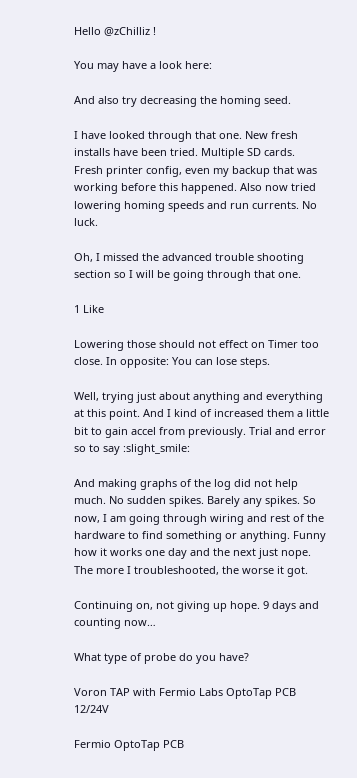Hello @zChilliz !

You may have a look here:

And also try decreasing the homing seed.

I have looked through that one. New fresh installs have been tried. Multiple SD cards.
Fresh printer config, even my backup that was working before this happened. Also now tried lowering homing speeds and run currents. No luck.

Oh, I missed the advanced trouble shooting section so I will be going through that one.

1 Like

Lowering those should not effect on Timer too close. In opposite: You can lose steps.

Well, trying just about anything and everything at this point. And I kind of increased them a little bit to gain accel from previously. Trial and error so to say :slight_smile:

And making graphs of the log did not help much. No sudden spikes. Barely any spikes. So now, I am going through wiring and rest of the hardware to find something or anything. Funny how it works one day and the next just nope. The more I troubleshooted, the worse it got.

Continuing on, not giving up hope. 9 days and counting now…

What type of probe do you have?

Voron TAP with Fermio Labs OptoTap PCB 12/24V

Fermio OptoTap PCB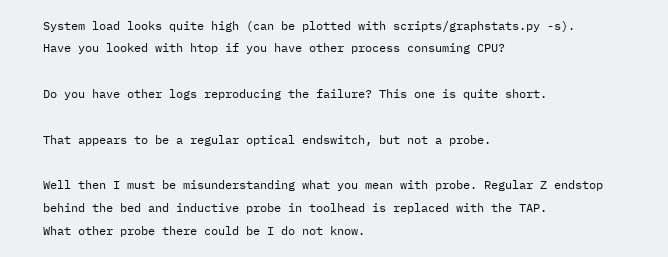System load looks quite high (can be plotted with scripts/graphstats.py -s). Have you looked with htop if you have other process consuming CPU?

Do you have other logs reproducing the failure? This one is quite short.

That appears to be a regular optical endswitch, but not a probe.

Well then I must be misunderstanding what you mean with probe. Regular Z endstop behind the bed and inductive probe in toolhead is replaced with the TAP.
What other probe there could be I do not know.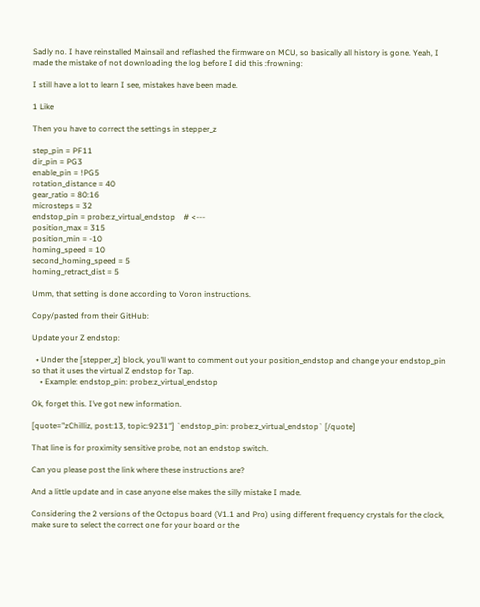Sadly no. I have reinstalled Mainsail and reflashed the firmware on MCU, so basically all history is gone. Yeah, I made the mistake of not downloading the log before I did this :frowning:

I still have a lot to learn I see, mistakes have been made.

1 Like

Then you have to correct the settings in stepper_z

step_pin = PF11
dir_pin = PG3
enable_pin = !PG5
rotation_distance = 40
gear_ratio = 80:16
microsteps = 32
endstop_pin = probe:z_virtual_endstop    # <---
position_max = 315
position_min = -10
homing_speed = 10
second_homing_speed = 5
homing_retract_dist = 5

Umm, that setting is done according to Voron instructions.

Copy/pasted from their GitHub:

Update your Z endstop:

  • Under the [stepper_z] block, you’ll want to comment out your position_endstop and change your endstop_pin so that it uses the virtual Z endstop for Tap.
    • Example: endstop_pin: probe:z_virtual_endstop

Ok, forget this. I’ve got new information.

[quote="zChilliz, post:13, topic:9231"] `endstop_pin: probe:z_virtual_endstop` [/quote]

That line is for proximity sensitive probe, not an endstop switch.

Can you please post the link where these instructions are?

And a little update and in case anyone else makes the silly mistake I made.

Considering the 2 versions of the Octopus board (V1.1 and Pro) using different frequency crystals for the clock, make sure to select the correct one for your board or the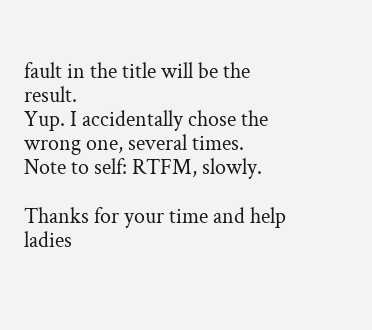fault in the title will be the result.
Yup. I accidentally chose the wrong one, several times.
Note to self: RTFM, slowly.

Thanks for your time and help ladies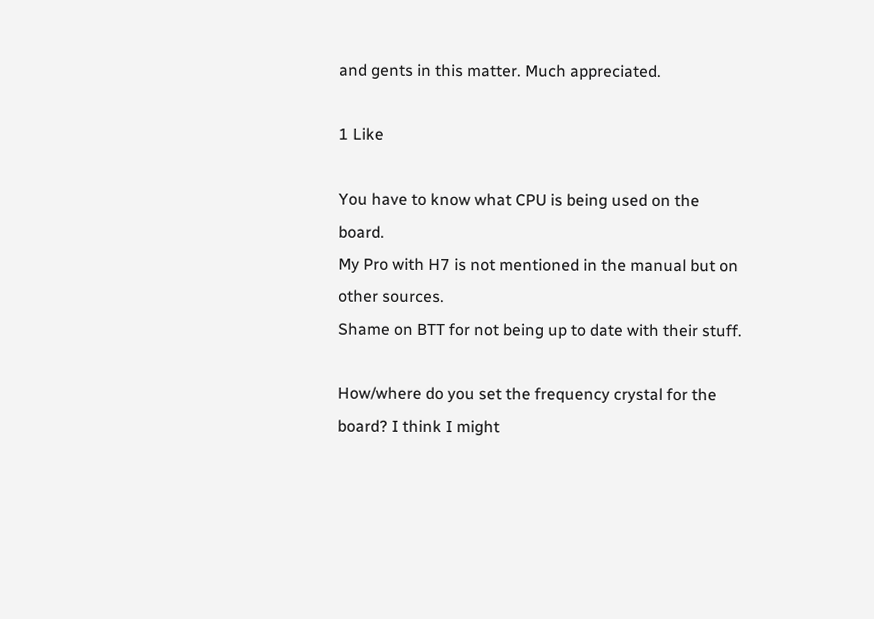and gents in this matter. Much appreciated.

1 Like

You have to know what CPU is being used on the board.
My Pro with H7 is not mentioned in the manual but on other sources.
Shame on BTT for not being up to date with their stuff.

How/where do you set the frequency crystal for the board? I think I might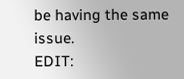be having the same issue.
EDIT: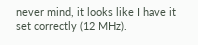never mind, it looks like I have it set correctly (12 MHz).